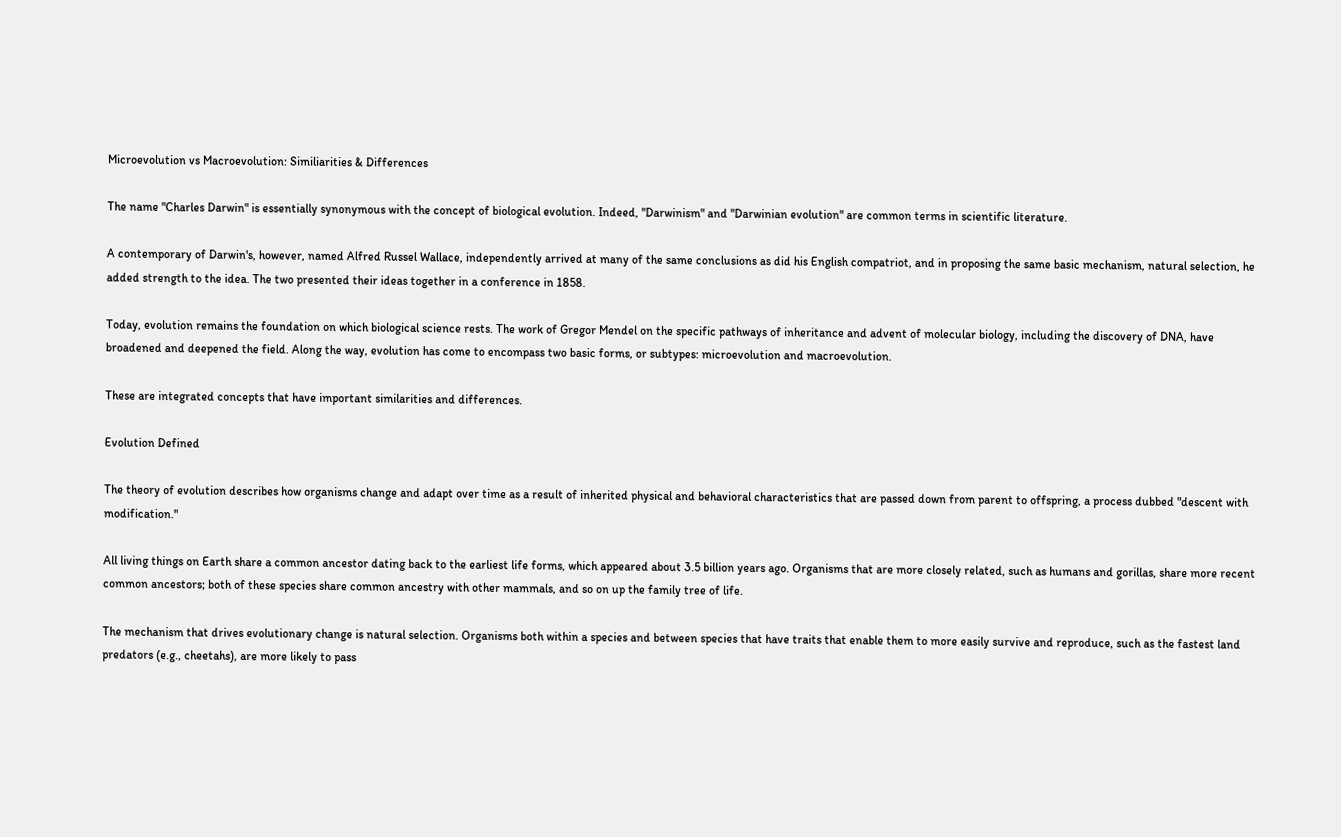Microevolution vs Macroevolution: Similiarities & Differences

The name "Charles Darwin" is essentially synonymous with the concept of biological evolution. Indeed, "Darwinism" and "Darwinian evolution" are common terms in scientific literature.

A contemporary of Darwin's, however, named Alfred Russel Wallace, independently arrived at many of the same conclusions as did his English compatriot, and in proposing the same basic mechanism, natural selection, he added strength to the idea. The two presented their ideas together in a conference in 1858.

Today, evolution remains the foundation on which biological science rests. The work of Gregor Mendel on the specific pathways of inheritance and advent of molecular biology, including the discovery of DNA, have broadened and deepened the field. Along the way, evolution has come to encompass two basic forms, or subtypes: microevolution and macroevolution.

These are integrated concepts that have important similarities and differences.

Evolution Defined

The theory of evolution describes how organisms change and adapt over time as a result of inherited physical and behavioral characteristics that are passed down from parent to offspring, a process dubbed "descent with modification."

All living things on Earth share a common ancestor dating back to the earliest life forms, which appeared about 3.5 billion years ago. Organisms that are more closely related, such as humans and gorillas, share more recent common ancestors; both of these species share common ancestry with other mammals, and so on up the family tree of life.

The mechanism that drives evolutionary change is natural selection. Organisms both within a species and between species that have traits that enable them to more easily survive and reproduce, such as the fastest land predators (e.g., cheetahs), are more likely to pass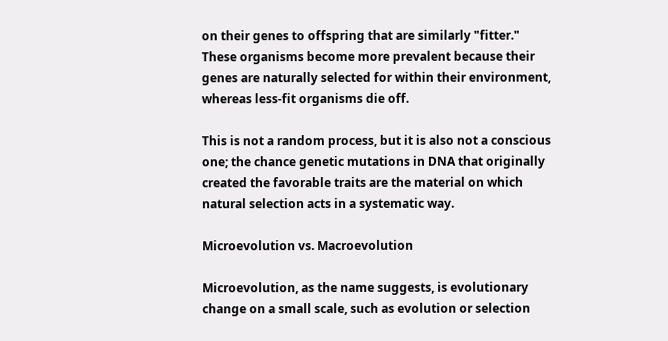on their genes to offspring that are similarly "fitter." These organisms become more prevalent because their genes are naturally selected for within their environment, whereas less-fit organisms die off.

This is not a random process, but it is also not a conscious one; the chance genetic mutations in DNA that originally created the favorable traits are the material on which natural selection acts in a systematic way.

Microevolution vs. Macroevolution

Microevolution, as the name suggests, is evolutionary change on a small scale, such as evolution or selection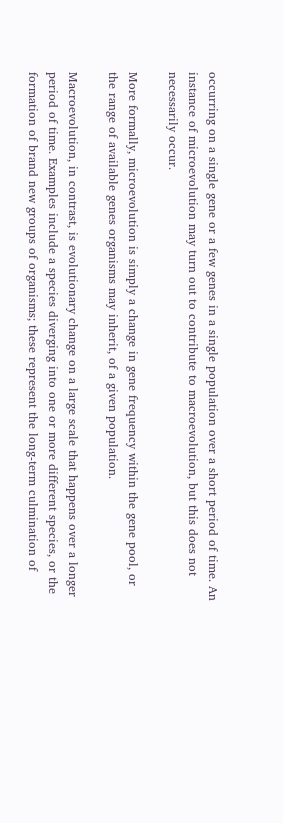occurring on a single gene or a few genes in a single population over a short period of time. An instance of microevolution may turn out to contribute to macroevolution, but this does not necessarily occur.

More formally, microevolution is simply a change in gene frequency within the gene pool, or the range of available genes organisms may inherit, of a given population.

Macroevolution, in contrast, is evolutionary change on a large scale that happens over a longer period of time. Examples include a species diverging into one or more different species, or the formation of brand new groups of organisms; these represent the long-term culmination of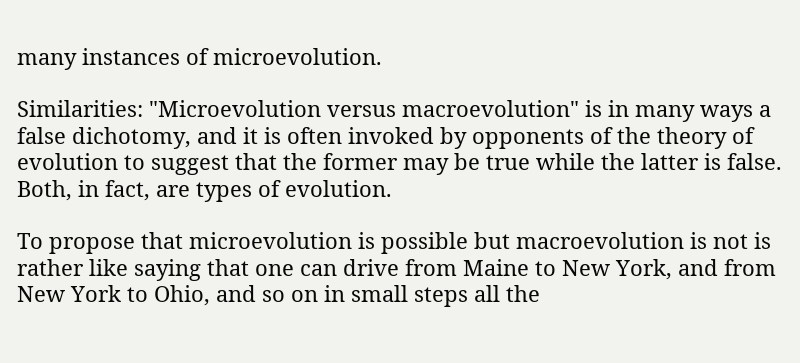many instances of microevolution.

Similarities: "Microevolution versus macroevolution" is in many ways a false dichotomy, and it is often invoked by opponents of the theory of evolution to suggest that the former may be true while the latter is false. Both, in fact, are types of evolution.

To propose that microevolution is possible but macroevolution is not is rather like saying that one can drive from Maine to New York, and from New York to Ohio, and so on in small steps all the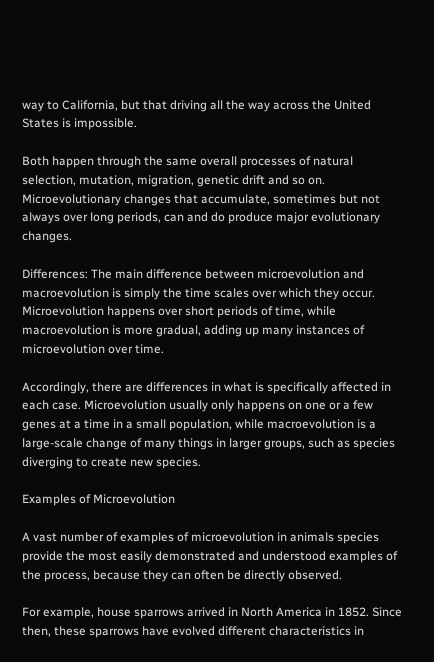way to California, but that driving all the way across the United States is impossible.

Both happen through the same overall processes of natural selection, mutation, migration, genetic drift and so on. Microevolutionary changes that accumulate, sometimes but not always over long periods, can and do produce major evolutionary changes.

Differences: The main difference between microevolution and macroevolution is simply the time scales over which they occur. Microevolution happens over short periods of time, while macroevolution is more gradual, adding up many instances of microevolution over time.

Accordingly, there are differences in what is specifically affected in each case. Microevolution usually only happens on one or a few genes at a time in a small population, while macroevolution is a large-scale change of many things in larger groups, such as species diverging to create new species.

Examples of Microevolution

A vast number of examples of microevolution in animals species provide the most easily demonstrated and understood examples of the process, because they can often be directly observed.

For example, house sparrows arrived in North America in 1852. Since then, these sparrows have evolved different characteristics in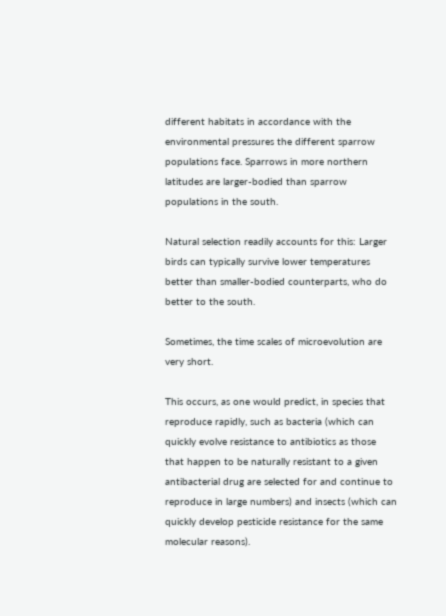different habitats in accordance with the environmental pressures the different sparrow populations face. Sparrows in more northern latitudes are larger-bodied than sparrow populations in the south.

Natural selection readily accounts for this: Larger birds can typically survive lower temperatures better than smaller-bodied counterparts, who do better to the south.

Sometimes, the time scales of microevolution are very short.

This occurs, as one would predict, in species that reproduce rapidly, such as bacteria (which can quickly evolve resistance to antibiotics as those that happen to be naturally resistant to a given antibacterial drug are selected for and continue to reproduce in large numbers) and insects (which can quickly develop pesticide resistance for the same molecular reasons).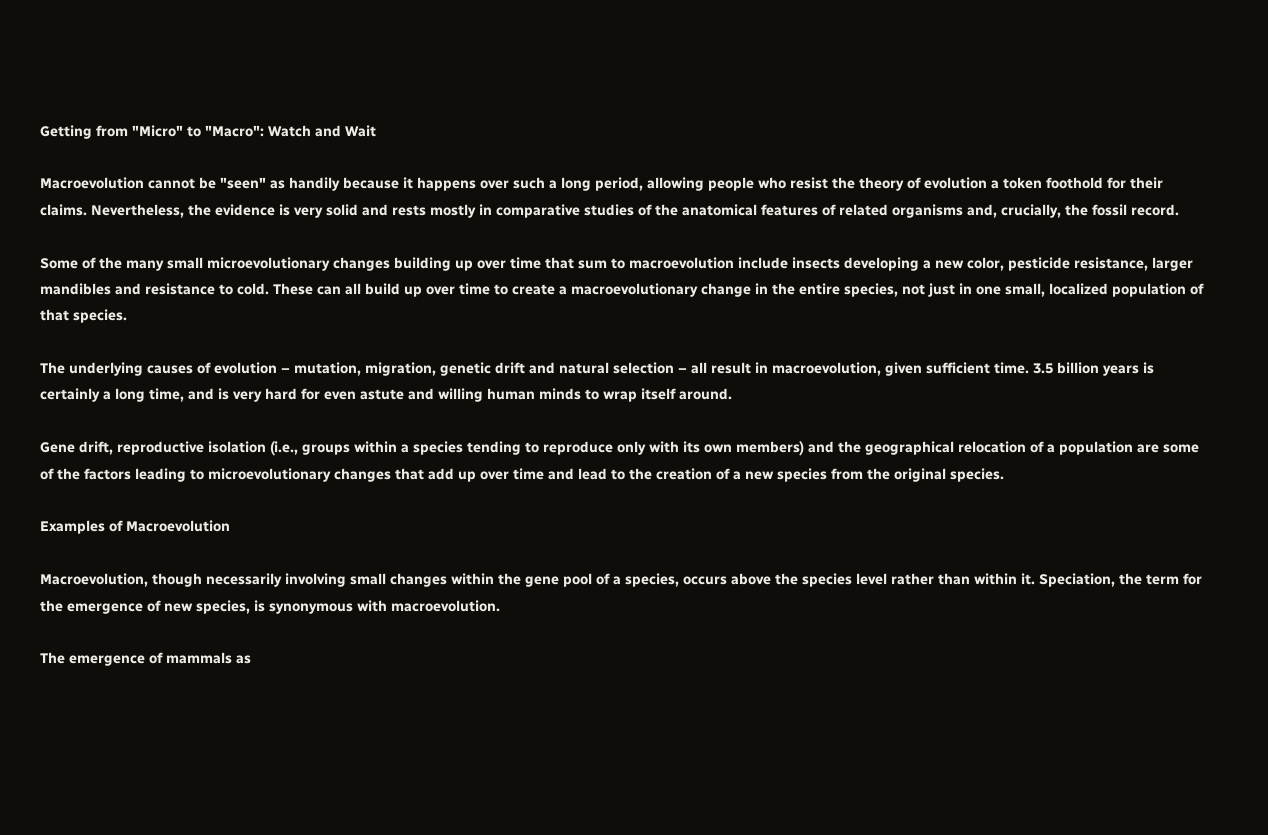Getting from "Micro" to "Macro": Watch and Wait

Macroevolution cannot be "seen" as handily because it happens over such a long period, allowing people who resist the theory of evolution a token foothold for their claims. Nevertheless, the evidence is very solid and rests mostly in comparative studies of the anatomical features of related organisms and, crucially, the fossil record.

Some of the many small microevolutionary changes building up over time that sum to macroevolution include insects developing a new color, pesticide resistance, larger mandibles and resistance to cold. These can all build up over time to create a macroevolutionary change in the entire species, not just in one small, localized population of that species.

The underlying causes of evolution – mutation, migration, genetic drift and natural selection – all result in macroevolution, given sufficient time. 3.5 billion years is certainly a long time, and is very hard for even astute and willing human minds to wrap itself around.

Gene drift, reproductive isolation (i.e., groups within a species tending to reproduce only with its own members) and the geographical relocation of a population are some of the factors leading to microevolutionary changes that add up over time and lead to the creation of a new species from the original species.

Examples of Macroevolution

Macroevolution, though necessarily involving small changes within the gene pool of a species, occurs above the species level rather than within it. Speciation, the term for the emergence of new species, is synonymous with macroevolution.

The emergence of mammals as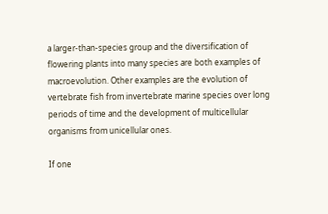a larger-than-species group and the diversification of flowering plants into many species are both examples of macroevolution. Other examples are the evolution of vertebrate fish from invertebrate marine species over long periods of time and the development of multicellular organisms from unicellular ones.

If one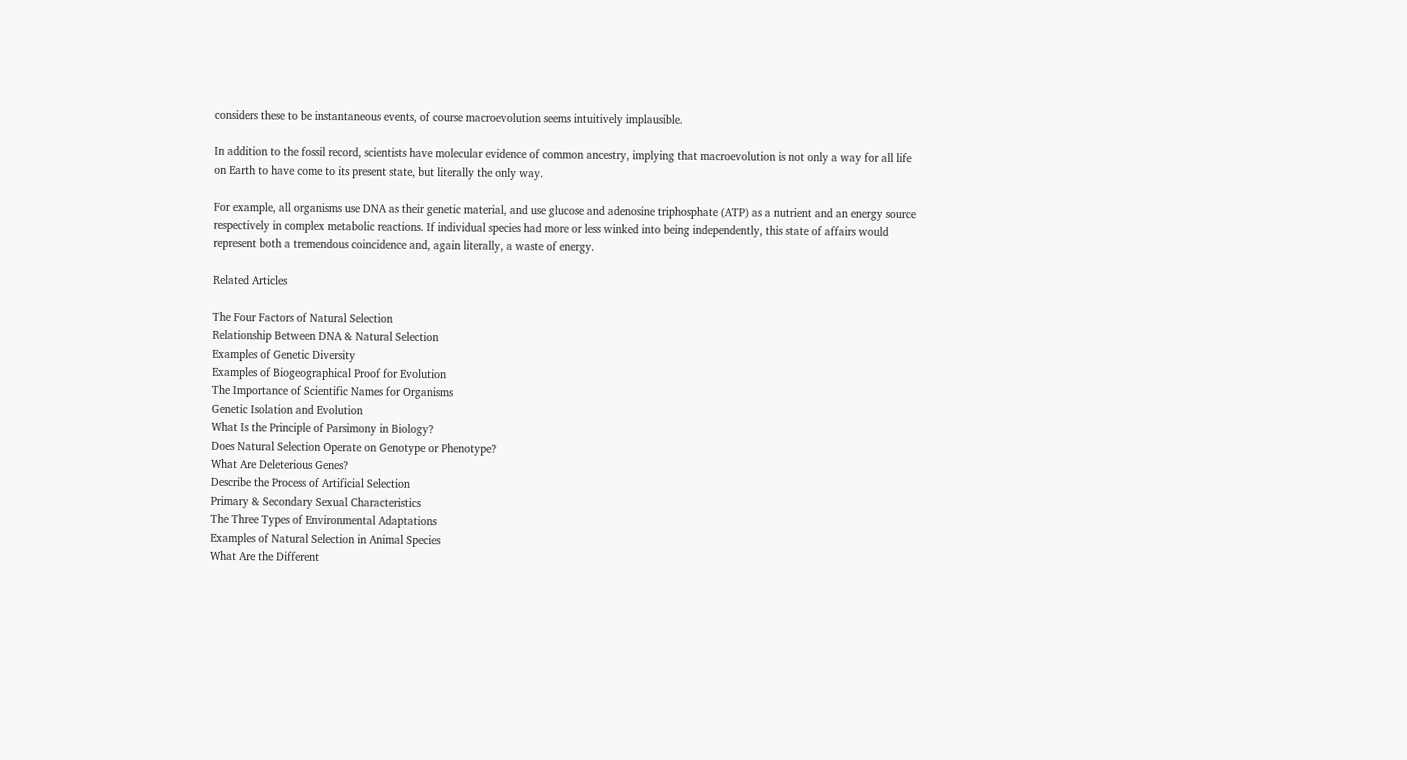considers these to be instantaneous events, of course macroevolution seems intuitively implausible.

In addition to the fossil record, scientists have molecular evidence of common ancestry, implying that macroevolution is not only a way for all life on Earth to have come to its present state, but literally the only way.

For example, all organisms use DNA as their genetic material, and use glucose and adenosine triphosphate (ATP) as a nutrient and an energy source respectively in complex metabolic reactions. If individual species had more or less winked into being independently, this state of affairs would represent both a tremendous coincidence and, again literally, a waste of energy.

Related Articles

The Four Factors of Natural Selection
Relationship Between DNA & Natural Selection
Examples of Genetic Diversity
Examples of Biogeographical Proof for Evolution
The Importance of Scientific Names for Organisms
Genetic Isolation and Evolution
What Is the Principle of Parsimony in Biology?
Does Natural Selection Operate on Genotype or Phenotype?
What Are Deleterious Genes?
Describe the Process of Artificial Selection
Primary & Secondary Sexual Characteristics
The Three Types of Environmental Adaptations
Examples of Natural Selection in Animal Species
What Are the Different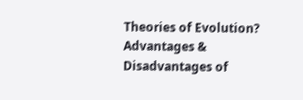Theories of Evolution?
Advantages & Disadvantages of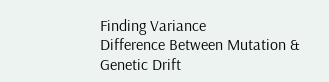Finding Variance
Difference Between Mutation & Genetic Drift